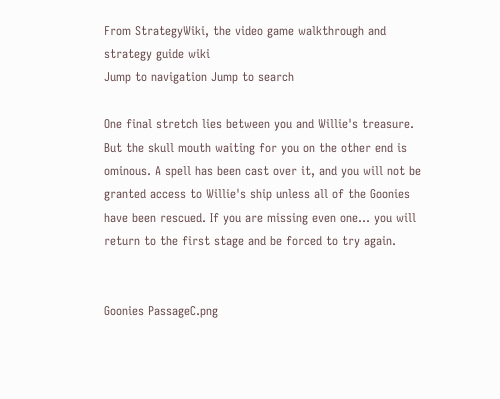From StrategyWiki, the video game walkthrough and strategy guide wiki
Jump to navigation Jump to search

One final stretch lies between you and Willie's treasure. But the skull mouth waiting for you on the other end is ominous. A spell has been cast over it, and you will not be granted access to Willie's ship unless all of the Goonies have been rescued. If you are missing even one… you will return to the first stage and be forced to try again.


Goonies PassageC.png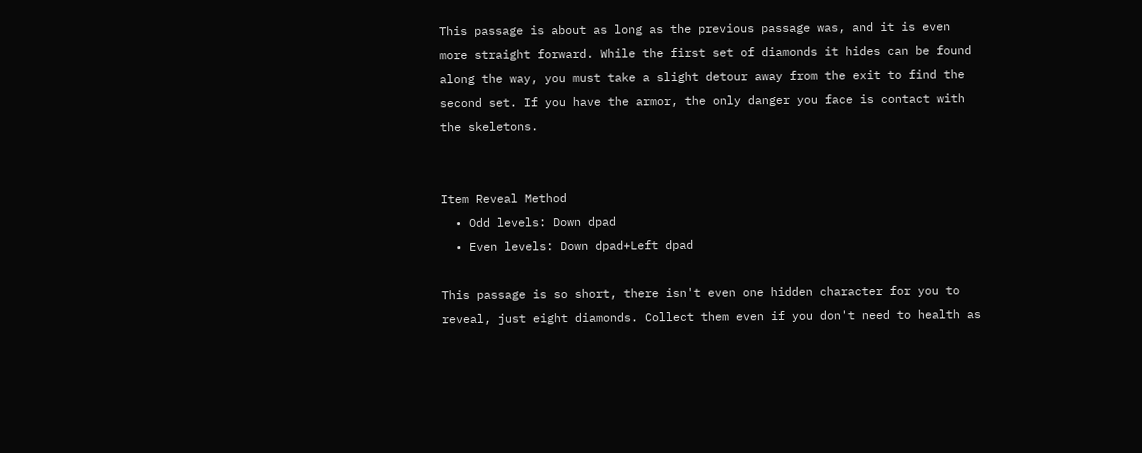This passage is about as long as the previous passage was, and it is even more straight forward. While the first set of diamonds it hides can be found along the way, you must take a slight detour away from the exit to find the second set. If you have the armor, the only danger you face is contact with the skeletons.


Item Reveal Method
  • Odd levels: Down dpad
  • Even levels: Down dpad+Left dpad

This passage is so short, there isn't even one hidden character for you to reveal, just eight diamonds. Collect them even if you don't need to health as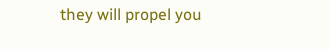they will propel you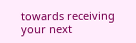towards receiving your next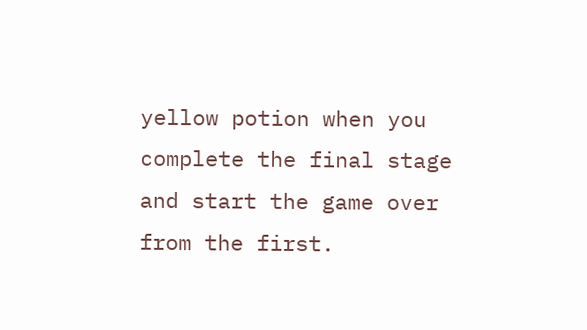yellow potion when you complete the final stage and start the game over from the first.